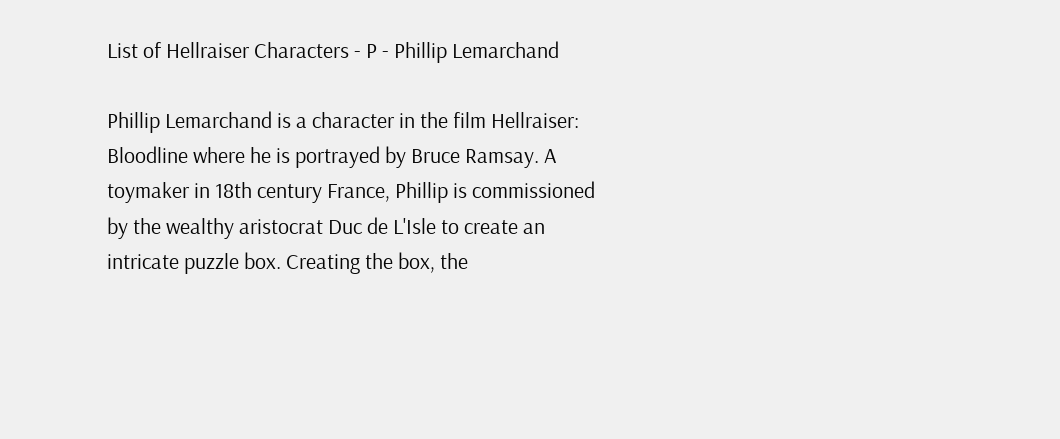List of Hellraiser Characters - P - Phillip Lemarchand

Phillip Lemarchand is a character in the film Hellraiser: Bloodline where he is portrayed by Bruce Ramsay. A toymaker in 18th century France, Phillip is commissioned by the wealthy aristocrat Duc de L'Isle to create an intricate puzzle box. Creating the box, the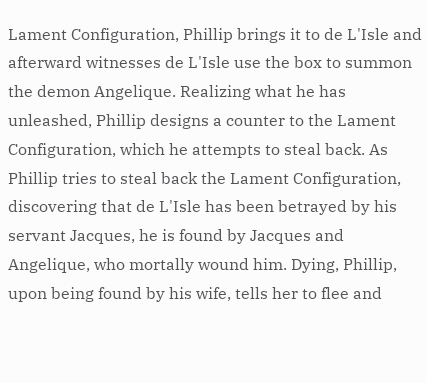Lament Configuration, Phillip brings it to de L'Isle and afterward witnesses de L'Isle use the box to summon the demon Angelique. Realizing what he has unleashed, Phillip designs a counter to the Lament Configuration, which he attempts to steal back. As Phillip tries to steal back the Lament Configuration, discovering that de L'Isle has been betrayed by his servant Jacques, he is found by Jacques and Angelique, who mortally wound him. Dying, Phillip, upon being found by his wife, tells her to flee and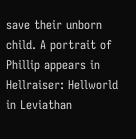save their unborn child. A portrait of Phillip appears in Hellraiser: Hellworld in Leviathan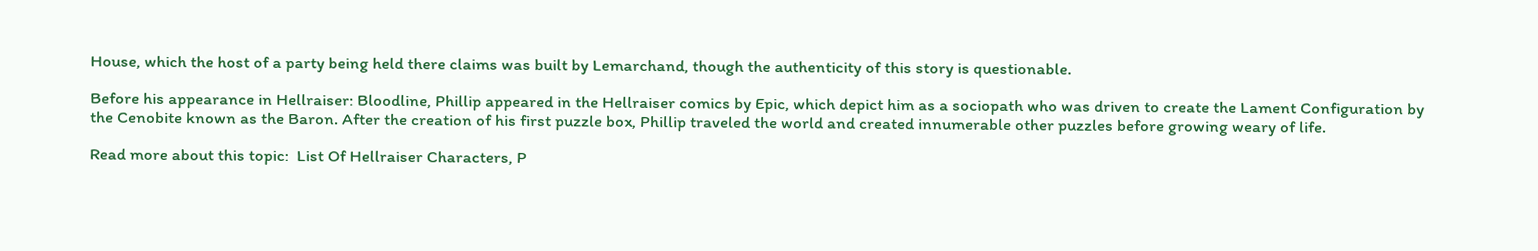House, which the host of a party being held there claims was built by Lemarchand, though the authenticity of this story is questionable.

Before his appearance in Hellraiser: Bloodline, Phillip appeared in the Hellraiser comics by Epic, which depict him as a sociopath who was driven to create the Lament Configuration by the Cenobite known as the Baron. After the creation of his first puzzle box, Phillip traveled the world and created innumerable other puzzles before growing weary of life.

Read more about this topic:  List Of Hellraiser Characters, P